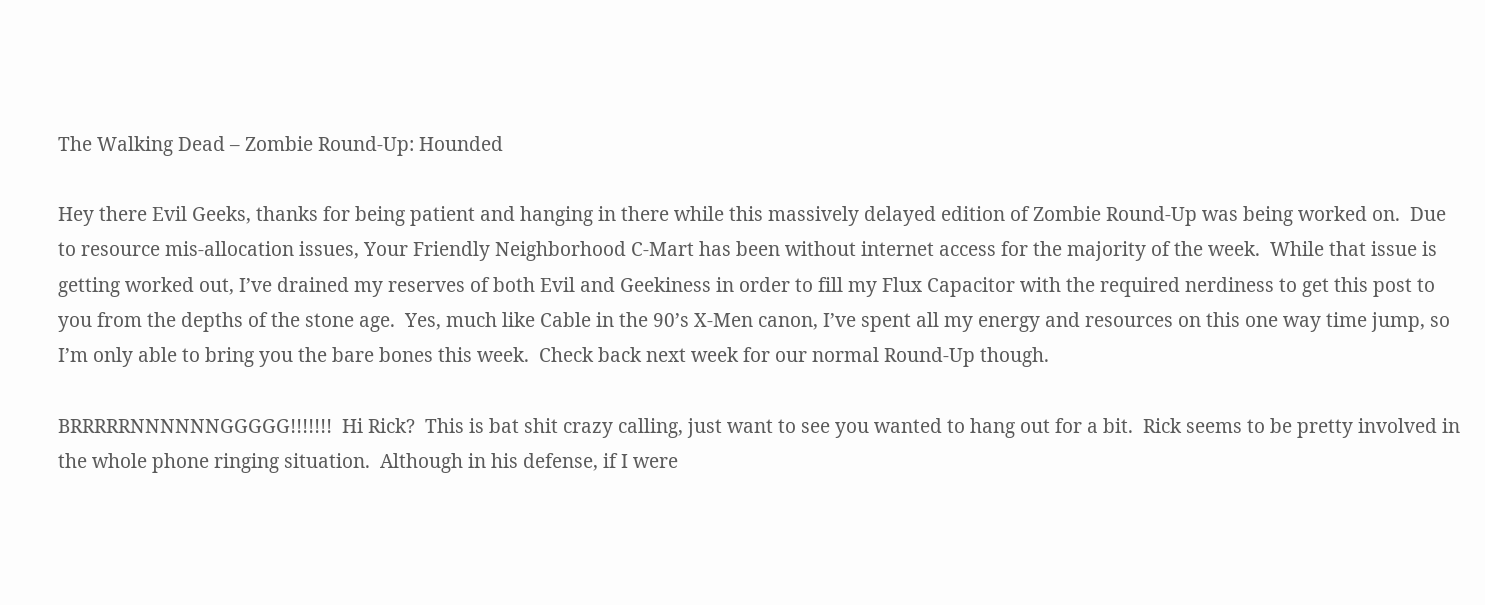The Walking Dead – Zombie Round-Up: Hounded

Hey there Evil Geeks, thanks for being patient and hanging in there while this massively delayed edition of Zombie Round-Up was being worked on.  Due to resource mis-allocation issues, Your Friendly Neighborhood C-Mart has been without internet access for the majority of the week.  While that issue is getting worked out, I’ve drained my reserves of both Evil and Geekiness in order to fill my Flux Capacitor with the required nerdiness to get this post to you from the depths of the stone age.  Yes, much like Cable in the 90’s X-Men canon, I’ve spent all my energy and resources on this one way time jump, so I’m only able to bring you the bare bones this week.  Check back next week for our normal Round-Up though.

BRRRRRNNNNNNGGGGG!!!!!!!  Hi Rick?  This is bat shit crazy calling, just want to see you wanted to hang out for a bit.  Rick seems to be pretty involved in the whole phone ringing situation.  Although in his defense, if I were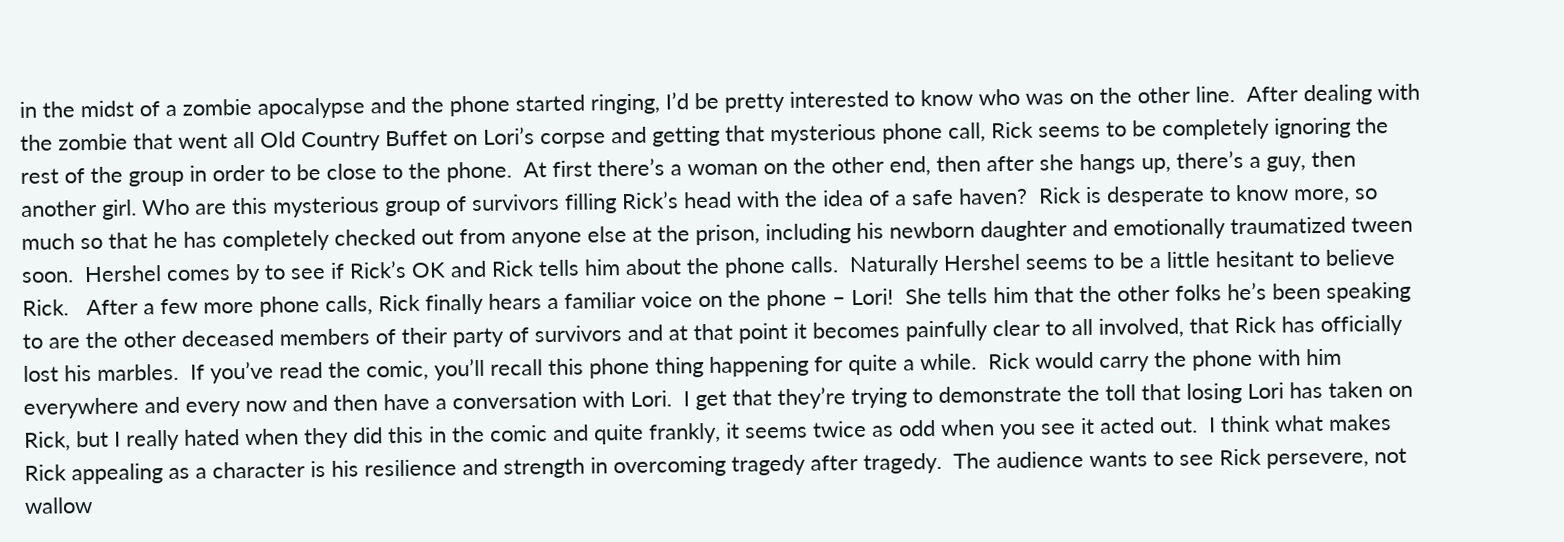in the midst of a zombie apocalypse and the phone started ringing, I’d be pretty interested to know who was on the other line.  After dealing with the zombie that went all Old Country Buffet on Lori’s corpse and getting that mysterious phone call, Rick seems to be completely ignoring the rest of the group in order to be close to the phone.  At first there’s a woman on the other end, then after she hangs up, there’s a guy, then another girl. Who are this mysterious group of survivors filling Rick’s head with the idea of a safe haven?  Rick is desperate to know more, so much so that he has completely checked out from anyone else at the prison, including his newborn daughter and emotionally traumatized tween soon.  Hershel comes by to see if Rick’s OK and Rick tells him about the phone calls.  Naturally Hershel seems to be a little hesitant to believe Rick.   After a few more phone calls, Rick finally hears a familiar voice on the phone – Lori!  She tells him that the other folks he’s been speaking to are the other deceased members of their party of survivors and at that point it becomes painfully clear to all involved, that Rick has officially lost his marbles.  If you’ve read the comic, you’ll recall this phone thing happening for quite a while.  Rick would carry the phone with him everywhere and every now and then have a conversation with Lori.  I get that they’re trying to demonstrate the toll that losing Lori has taken on Rick, but I really hated when they did this in the comic and quite frankly, it seems twice as odd when you see it acted out.  I think what makes Rick appealing as a character is his resilience and strength in overcoming tragedy after tragedy.  The audience wants to see Rick persevere, not wallow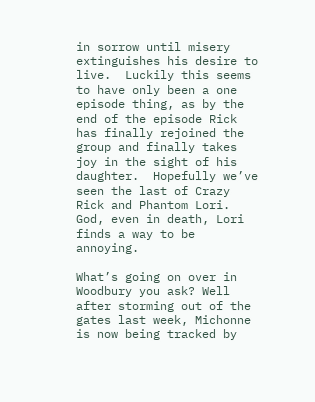in sorrow until misery extinguishes his desire to live.  Luckily this seems to have only been a one episode thing, as by the end of the episode Rick has finally rejoined the group and finally takes joy in the sight of his daughter.  Hopefully we’ve seen the last of Crazy Rick and Phantom Lori.  God, even in death, Lori finds a way to be annoying.

What’s going on over in Woodbury you ask? Well after storming out of the gates last week, Michonne is now being tracked by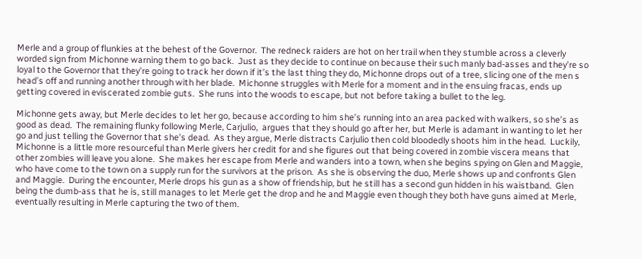Merle and a group of flunkies at the behest of the Governor.  The redneck raiders are hot on her trail when they stumble across a cleverly worded sign from Michonne warning them to go back.  Just as they decide to continue on because their such manly bad-asses and they’re so loyal to the Governor that they’re going to track her down if it’s the last thing they do, Michonne drops out of a tree, slicing one of the men s head’s off and running another through with her blade.  Michonne struggles with Merle for a moment and in the ensuing fracas, ends up getting covered in eviscerated zombie guts.  She runs into the woods to escape, but not before taking a bullet to the leg.

Michonne gets away, but Merle decides to let her go, because according to him she’s running into an area packed with walkers, so she’s as good as dead.  The remaining flunky following Merle, Carjulio,  argues that they should go after her, but Merle is adamant in wanting to let her go and just telling the Governor that she’s dead.  As they argue, Merle distracts Carjulio then cold bloodedly shoots him in the head.  Luckily, Michonne is a little more resourceful than Merle givers her credit for and she figures out that being covered in zombie viscera means that other zombies will leave you alone.  She makes her escape from Merle and wanders into a town, when she begins spying on Glen and Maggie, who have come to the town on a supply run for the survivors at the prison.  As she is observing the duo, Merle shows up and confronts Glen and Maggie.  During the encounter, Merle drops his gun as a show of friendship, but he still has a second gun hidden in his waistband.  Glen being the dumb-ass that he is, still manages to let Merle get the drop and he and Maggie even though they both have guns aimed at Merle, eventually resulting in Merle capturing the two of them.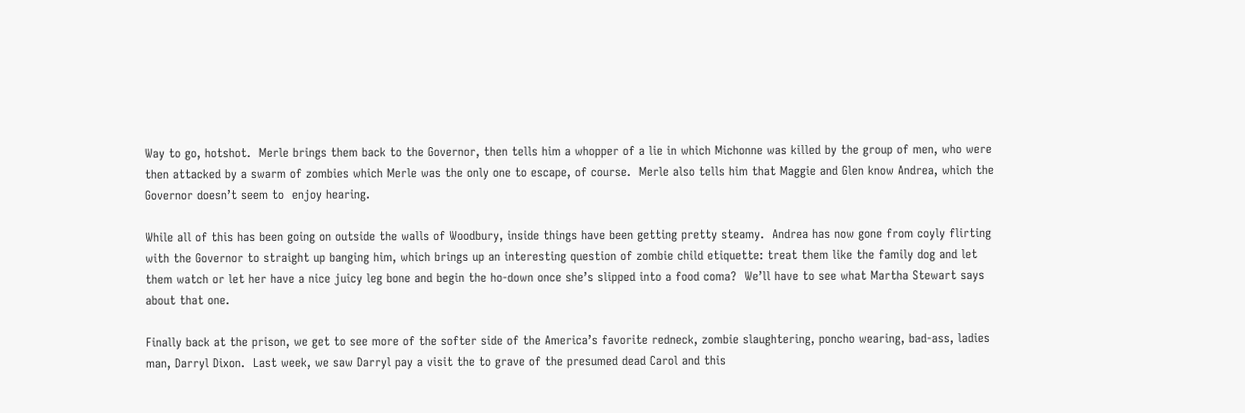Way to go, hotshot.  Merle brings them back to the Governor, then tells him a whopper of a lie in which Michonne was killed by the group of men, who were then attacked by a swarm of zombies which Merle was the only one to escape, of course.  Merle also tells him that Maggie and Glen know Andrea, which the Governor doesn’t seem to  enjoy hearing.

While all of this has been going on outside the walls of Woodbury, inside things have been getting pretty steamy.  Andrea has now gone from coyly flirting with the Governor to straight up banging him, which brings up an interesting question of zombie child etiquette: treat them like the family dog and let them watch or let her have a nice juicy leg bone and begin the ho-down once she’s slipped into a food coma?  We’ll have to see what Martha Stewart says about that one.

Finally back at the prison, we get to see more of the softer side of the America’s favorite redneck, zombie slaughtering, poncho wearing, bad-ass, ladies man, Darryl Dixon.  Last week, we saw Darryl pay a visit the to grave of the presumed dead Carol and this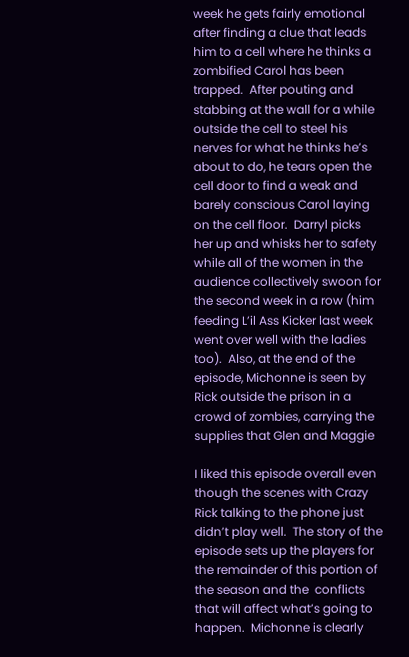week he gets fairly emotional after finding a clue that leads him to a cell where he thinks a zombified Carol has been trapped.  After pouting and stabbing at the wall for a while outside the cell to steel his nerves for what he thinks he’s about to do, he tears open the cell door to find a weak and barely conscious Carol laying on the cell floor.  Darryl picks her up and whisks her to safety while all of the women in the audience collectively swoon for the second week in a row (him feeding L’il Ass Kicker last week went over well with the ladies too).  Also, at the end of the episode, Michonne is seen by Rick outside the prison in a crowd of zombies, carrying the supplies that Glen and Maggie

I liked this episode overall even though the scenes with Crazy Rick talking to the phone just didn’t play well.  The story of the episode sets up the players for the remainder of this portion of the season and the  conflicts that will affect what’s going to happen.  Michonne is clearly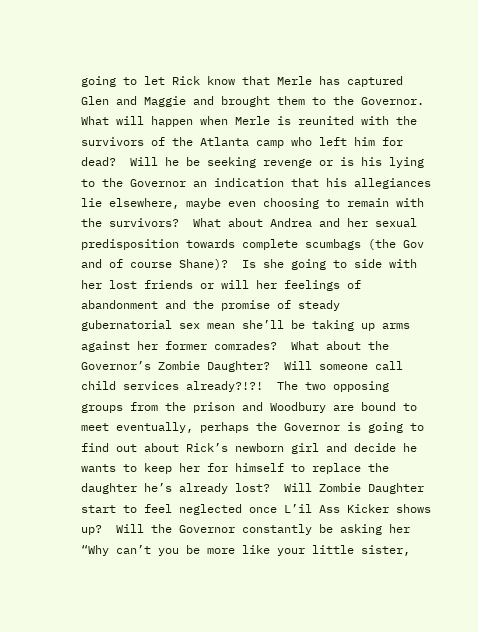going to let Rick know that Merle has captured Glen and Maggie and brought them to the Governor.  What will happen when Merle is reunited with the survivors of the Atlanta camp who left him for dead?  Will he be seeking revenge or is his lying to the Governor an indication that his allegiances lie elsewhere, maybe even choosing to remain with the survivors?  What about Andrea and her sexual predisposition towards complete scumbags (the Gov and of course Shane)?  Is she going to side with her lost friends or will her feelings of abandonment and the promise of steady gubernatorial sex mean she’ll be taking up arms against her former comrades?  What about the Governor’s Zombie Daughter?  Will someone call child services already?!?!  The two opposing groups from the prison and Woodbury are bound to meet eventually, perhaps the Governor is going to find out about Rick’s newborn girl and decide he wants to keep her for himself to replace the daughter he’s already lost?  Will Zombie Daughter start to feel neglected once L’il Ass Kicker shows up?  Will the Governor constantly be asking her “Why can’t you be more like your little sister,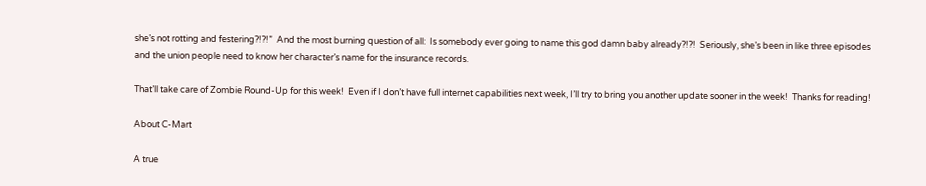she’s not rotting and festering?!?!”  And the most burning question of all:  Is somebody ever going to name this god damn baby already?!?!  Seriously, she’s been in like three episodes and the union people need to know her character’s name for the insurance records.

That’ll take care of Zombie Round-Up for this week!  Even if I don’t have full internet capabilities next week, I’ll try to bring you another update sooner in the week!  Thanks for reading!

About C-Mart

A true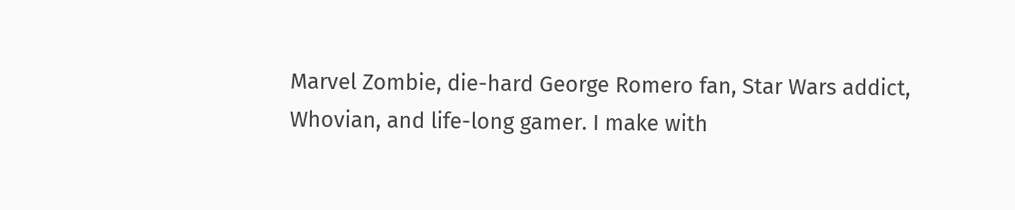Marvel Zombie, die-hard George Romero fan, Star Wars addict, Whovian, and life-long gamer. I make with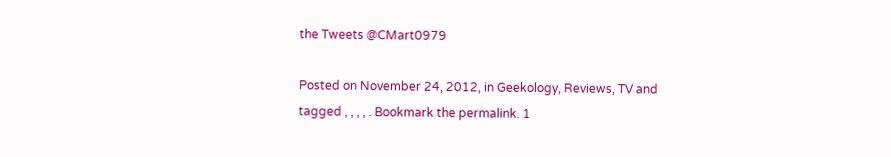the Tweets @CMart0979

Posted on November 24, 2012, in Geekology, Reviews, TV and tagged , , , , . Bookmark the permalink. 1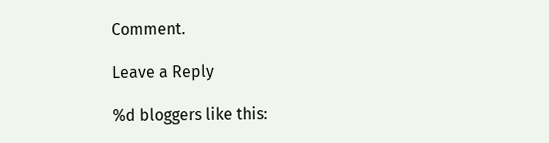Comment.

Leave a Reply

%d bloggers like this: